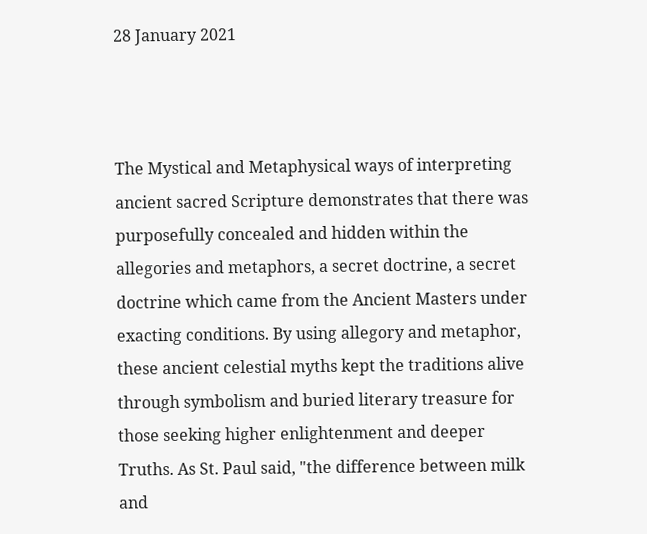28 January 2021



The Mystical and Metaphysical ways of interpreting ancient sacred Scripture demonstrates that there was purposefully concealed and hidden within the allegories and metaphors, a secret doctrine, a secret doctrine which came from the Ancient Masters under exacting conditions. By using allegory and metaphor, these ancient celestial myths kept the traditions alive through symbolism and buried literary treasure for those seeking higher enlightenment and deeper Truths. As St. Paul said, "the difference between milk and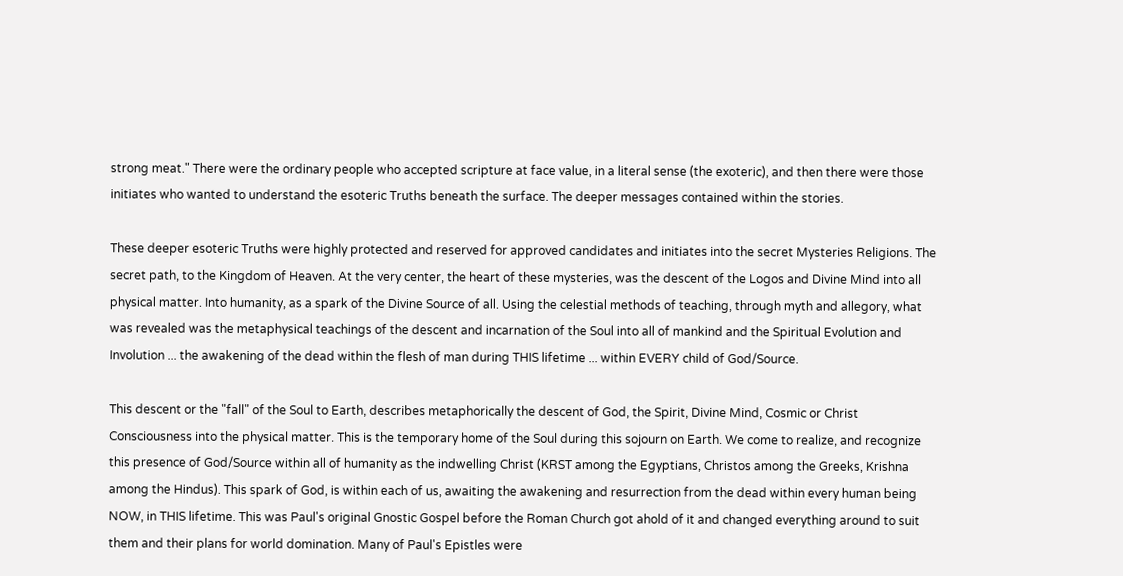strong meat." There were the ordinary people who accepted scripture at face value, in a literal sense (the exoteric), and then there were those initiates who wanted to understand the esoteric Truths beneath the surface. The deeper messages contained within the stories.

These deeper esoteric Truths were highly protected and reserved for approved candidates and initiates into the secret Mysteries Religions. The secret path, to the Kingdom of Heaven. At the very center, the heart of these mysteries, was the descent of the Logos and Divine Mind into all physical matter. Into humanity, as a spark of the Divine Source of all. Using the celestial methods of teaching, through myth and allegory, what was revealed was the metaphysical teachings of the descent and incarnation of the Soul into all of mankind and the Spiritual Evolution and Involution ... the awakening of the dead within the flesh of man during THIS lifetime ... within EVERY child of God/Source.

This descent or the "fall" of the Soul to Earth, describes metaphorically the descent of God, the Spirit, Divine Mind, Cosmic or Christ Consciousness into the physical matter. This is the temporary home of the Soul during this sojourn on Earth. We come to realize, and recognize this presence of God/Source within all of humanity as the indwelling Christ (KRST among the Egyptians, Christos among the Greeks, Krishna among the Hindus). This spark of God, is within each of us, awaiting the awakening and resurrection from the dead within every human being NOW, in THIS lifetime. This was Paul's original Gnostic Gospel before the Roman Church got ahold of it and changed everything around to suit them and their plans for world domination. Many of Paul's Epistles were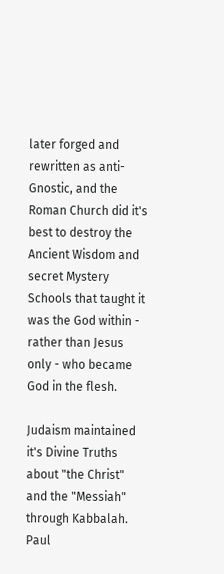later forged and rewritten as anti-Gnostic, and the Roman Church did it's best to destroy the Ancient Wisdom and secret Mystery Schools that taught it was the God within - rather than Jesus only - who became God in the flesh.

Judaism maintained it's Divine Truths about "the Christ" and the "Messiah" through Kabbalah. Paul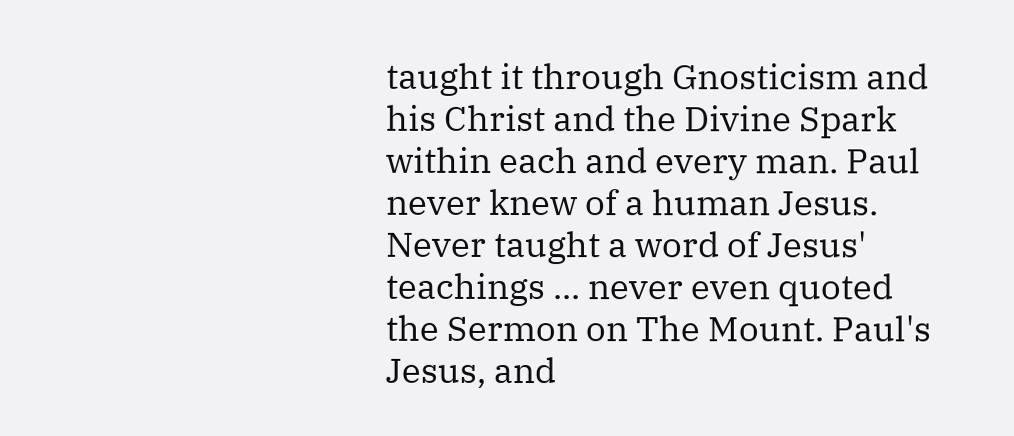taught it through Gnosticism and his Christ and the Divine Spark within each and every man. Paul never knew of a human Jesus. Never taught a word of Jesus' teachings ... never even quoted the Sermon on The Mount. Paul's Jesus, and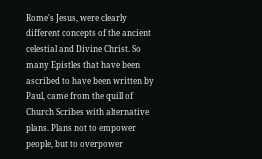Rome's Jesus, were clearly different concepts of the ancient celestial and Divine Christ. So many Epistles that have been ascribed to have been written by Paul, came from the quill of Church Scribes with alternative plans. Plans not to empower people, but to overpower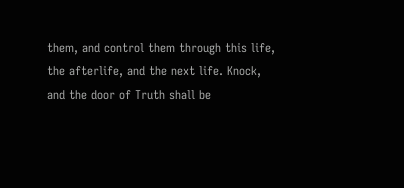them, and control them through this life, the afterlife, and the next life. Knock, and the door of Truth shall be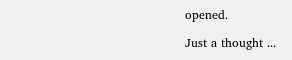opened.

Just a thought ...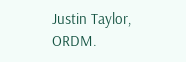Justin Taylor, ORDM.